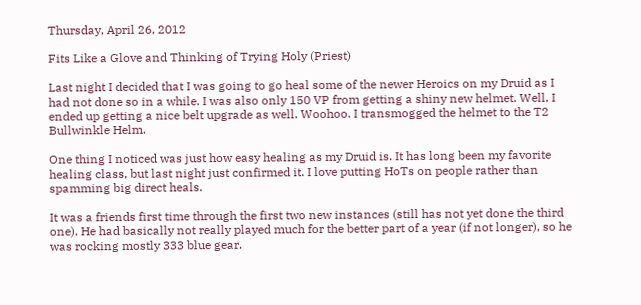Thursday, April 26, 2012

Fits Like a Glove and Thinking of Trying Holy (Priest)

Last night I decided that I was going to go heal some of the newer Heroics on my Druid as I had not done so in a while. I was also only 150 VP from getting a shiny new helmet. Well, I ended up getting a nice belt upgrade as well. Woohoo. I transmogged the helmet to the T2 Bullwinkle Helm.

One thing I noticed was just how easy healing as my Druid is. It has long been my favorite healing class, but last night just confirmed it. I love putting HoTs on people rather than spamming big direct heals.

It was a friends first time through the first two new instances (still has not yet done the third one). He had basically not really played much for the better part of a year (if not longer), so he was rocking mostly 333 blue gear.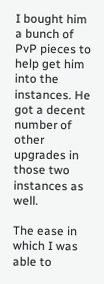I bought him a bunch of PvP pieces to help get him into the instances. He got a decent number of other upgrades in those two instances as well.

The ease in which I was able to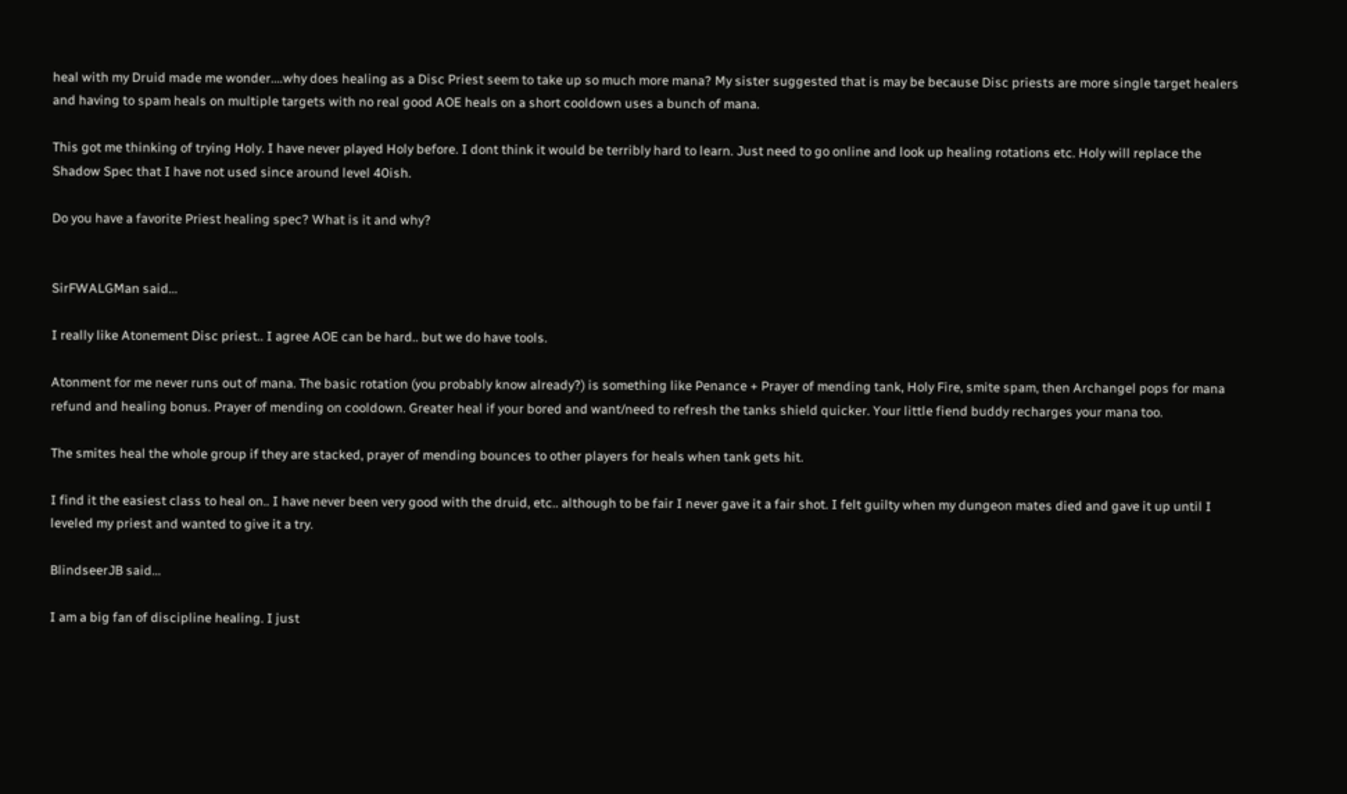heal with my Druid made me wonder....why does healing as a Disc Priest seem to take up so much more mana? My sister suggested that is may be because Disc priests are more single target healers and having to spam heals on multiple targets with no real good AOE heals on a short cooldown uses a bunch of mana.

This got me thinking of trying Holy. I have never played Holy before. I dont think it would be terribly hard to learn. Just need to go online and look up healing rotations etc. Holy will replace the Shadow Spec that I have not used since around level 40ish.

Do you have a favorite Priest healing spec? What is it and why?


SirFWALGMan said...

I really like Atonement Disc priest.. I agree AOE can be hard.. but we do have tools.

Atonment for me never runs out of mana. The basic rotation (you probably know already?) is something like Penance + Prayer of mending tank, Holy Fire, smite spam, then Archangel pops for mana refund and healing bonus. Prayer of mending on cooldown. Greater heal if your bored and want/need to refresh the tanks shield quicker. Your little fiend buddy recharges your mana too.

The smites heal the whole group if they are stacked, prayer of mending bounces to other players for heals when tank gets hit.

I find it the easiest class to heal on.. I have never been very good with the druid, etc.. although to be fair I never gave it a fair shot. I felt guilty when my dungeon mates died and gave it up until I leveled my priest and wanted to give it a try.

BlindseerJB said...

I am a big fan of discipline healing. I just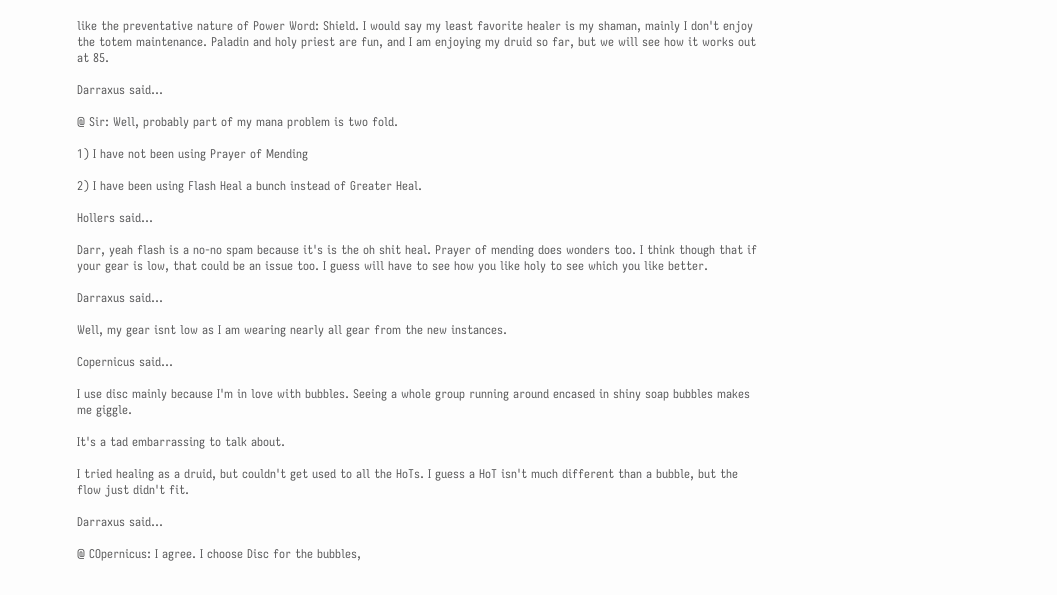like the preventative nature of Power Word: Shield. I would say my least favorite healer is my shaman, mainly I don't enjoy the totem maintenance. Paladin and holy priest are fun, and I am enjoying my druid so far, but we will see how it works out at 85.

Darraxus said...

@ Sir: Well, probably part of my mana problem is two fold.

1) I have not been using Prayer of Mending

2) I have been using Flash Heal a bunch instead of Greater Heal.

Hollers said...

Darr, yeah flash is a no-no spam because it's is the oh shit heal. Prayer of mending does wonders too. I think though that if your gear is low, that could be an issue too. I guess will have to see how you like holy to see which you like better.

Darraxus said...

Well, my gear isnt low as I am wearing nearly all gear from the new instances.

Copernicus said...

I use disc mainly because I'm in love with bubbles. Seeing a whole group running around encased in shiny soap bubbles makes me giggle.

It's a tad embarrassing to talk about.

I tried healing as a druid, but couldn't get used to all the HoTs. I guess a HoT isn't much different than a bubble, but the flow just didn't fit.

Darraxus said...

@ COpernicus: I agree. I choose Disc for the bubbles,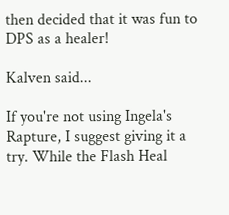then decided that it was fun to DPS as a healer!

Kalven said...

If you're not using Ingela's Rapture, I suggest giving it a try. While the Flash Heal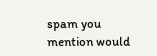spam you mention would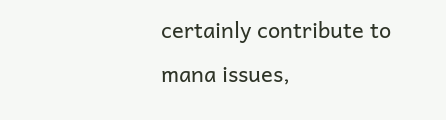certainly contribute to mana issues,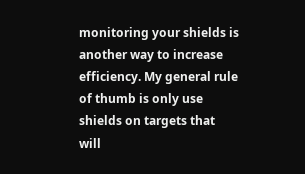monitoring your shields is another way to increase efficiency. My general rule of thumb is only use shields on targets that will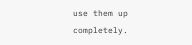use them up completely.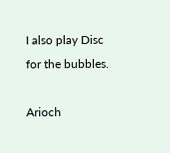I also play Disc for the bubbles.

Arioch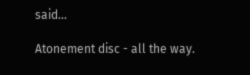said...

Atonement disc - all the way.